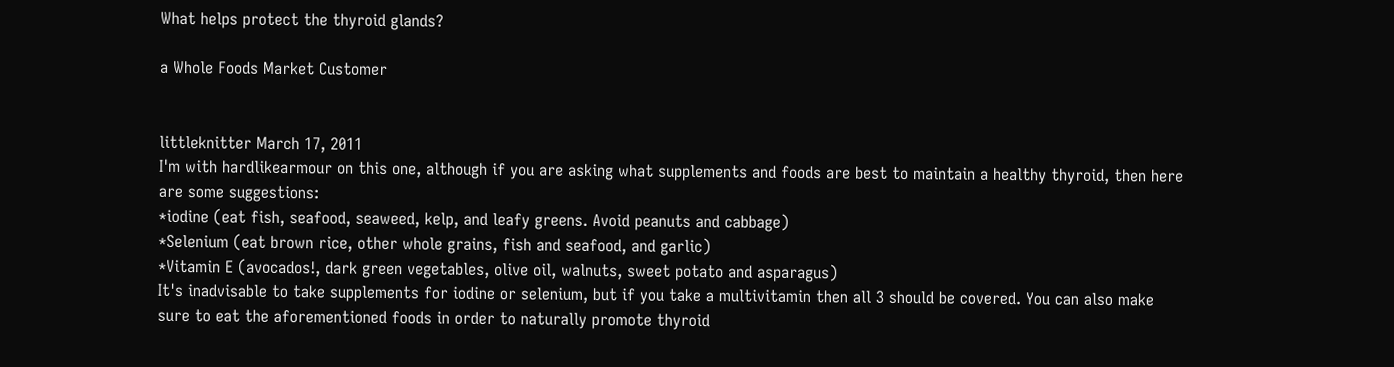What helps protect the thyroid glands?

a Whole Foods Market Customer


littleknitter March 17, 2011
I'm with hardlikearmour on this one, although if you are asking what supplements and foods are best to maintain a healthy thyroid, then here are some suggestions:
*iodine (eat fish, seafood, seaweed, kelp, and leafy greens. Avoid peanuts and cabbage)
*Selenium (eat brown rice, other whole grains, fish and seafood, and garlic)
*Vitamin E (avocados!, dark green vegetables, olive oil, walnuts, sweet potato and asparagus)
It's inadvisable to take supplements for iodine or selenium, but if you take a multivitamin then all 3 should be covered. You can also make sure to eat the aforementioned foods in order to naturally promote thyroid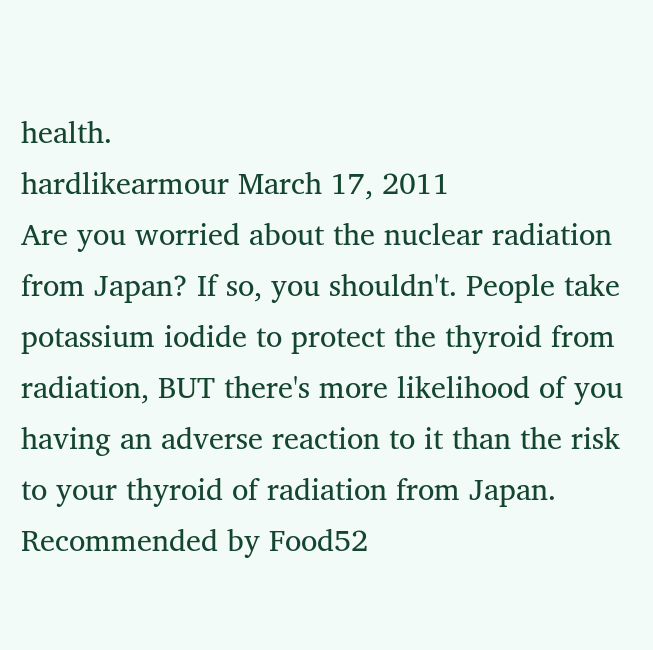health.
hardlikearmour March 17, 2011
Are you worried about the nuclear radiation from Japan? If so, you shouldn't. People take potassium iodide to protect the thyroid from radiation, BUT there's more likelihood of you having an adverse reaction to it than the risk to your thyroid of radiation from Japan.
Recommended by Food52